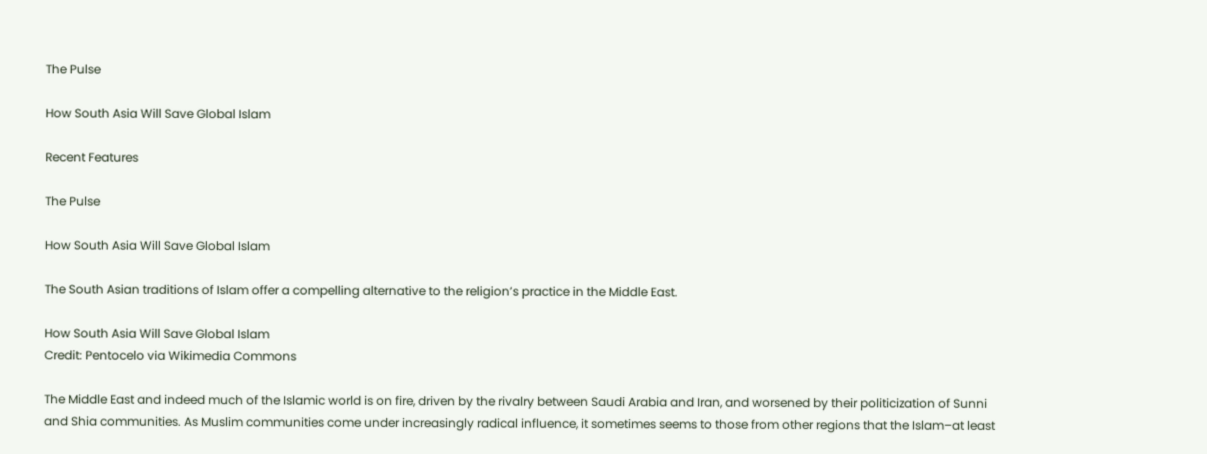The Pulse

How South Asia Will Save Global Islam

Recent Features

The Pulse

How South Asia Will Save Global Islam

The South Asian traditions of Islam offer a compelling alternative to the religion’s practice in the Middle East.

How South Asia Will Save Global Islam
Credit: Pentocelo via Wikimedia Commons

The Middle East and indeed much of the Islamic world is on fire, driven by the rivalry between Saudi Arabia and Iran, and worsened by their politicization of Sunni and Shia communities. As Muslim communities come under increasingly radical influence, it sometimes seems to those from other regions that the Islam–at least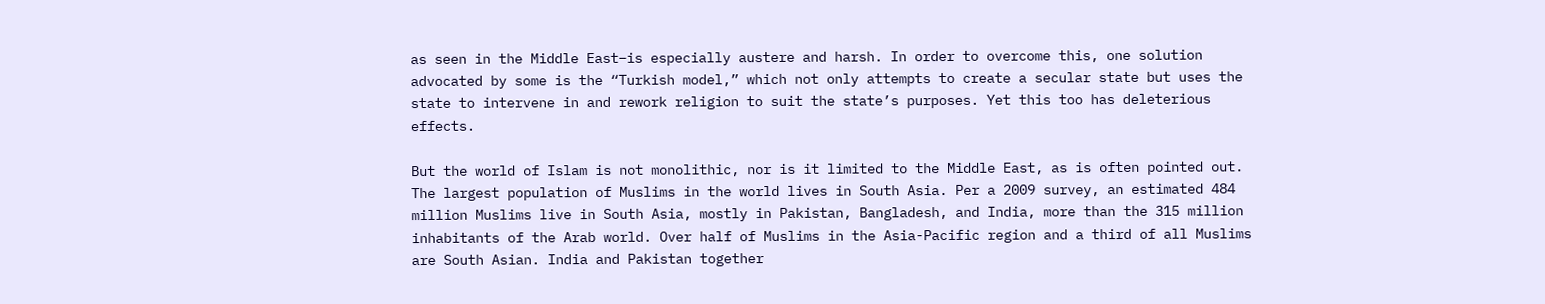as seen in the Middle East–is especially austere and harsh. In order to overcome this, one solution advocated by some is the “Turkish model,” which not only attempts to create a secular state but uses the state to intervene in and rework religion to suit the state’s purposes. Yet this too has deleterious effects.

But the world of Islam is not monolithic, nor is it limited to the Middle East, as is often pointed out. The largest population of Muslims in the world lives in South Asia. Per a 2009 survey, an estimated 484 million Muslims live in South Asia, mostly in Pakistan, Bangladesh, and India, more than the 315 million inhabitants of the Arab world. Over half of Muslims in the Asia-Pacific region and a third of all Muslims are South Asian. India and Pakistan together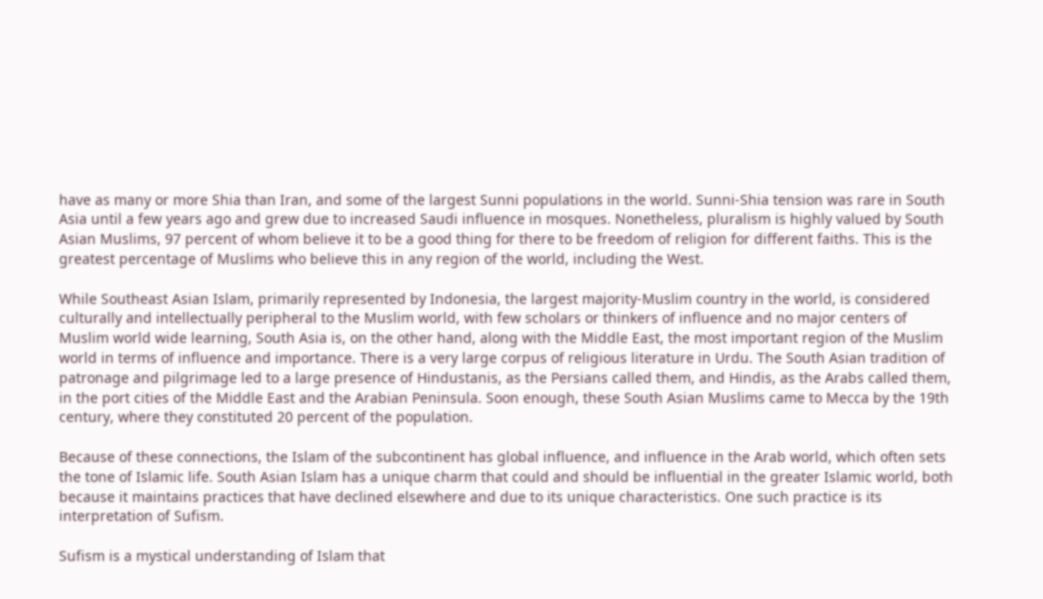have as many or more Shia than Iran, and some of the largest Sunni populations in the world. Sunni-Shia tension was rare in South Asia until a few years ago and grew due to increased Saudi influence in mosques. Nonetheless, pluralism is highly valued by South Asian Muslims, 97 percent of whom believe it to be a good thing for there to be freedom of religion for different faiths. This is the greatest percentage of Muslims who believe this in any region of the world, including the West.

While Southeast Asian Islam, primarily represented by Indonesia, the largest majority-Muslim country in the world, is considered culturally and intellectually peripheral to the Muslim world, with few scholars or thinkers of influence and no major centers of Muslim world wide learning, South Asia is, on the other hand, along with the Middle East, the most important region of the Muslim world in terms of influence and importance. There is a very large corpus of religious literature in Urdu. The South Asian tradition of patronage and pilgrimage led to a large presence of Hindustanis, as the Persians called them, and Hindis, as the Arabs called them, in the port cities of the Middle East and the Arabian Peninsula. Soon enough, these South Asian Muslims came to Mecca by the 19th century, where they constituted 20 percent of the population.

Because of these connections, the Islam of the subcontinent has global influence, and influence in the Arab world, which often sets the tone of Islamic life. South Asian Islam has a unique charm that could and should be influential in the greater Islamic world, both because it maintains practices that have declined elsewhere and due to its unique characteristics. One such practice is its interpretation of Sufism.

Sufism is a mystical understanding of Islam that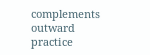complements outward practice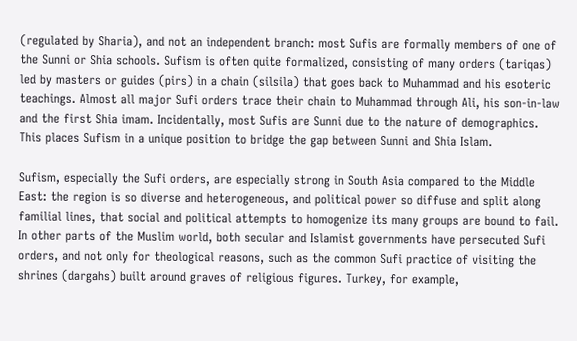(regulated by Sharia), and not an independent branch: most Sufis are formally members of one of the Sunni or Shia schools. Sufism is often quite formalized, consisting of many orders (tariqas) led by masters or guides (pirs) in a chain (silsila) that goes back to Muhammad and his esoteric teachings. Almost all major Sufi orders trace their chain to Muhammad through Ali, his son-in-law and the first Shia imam. Incidentally, most Sufis are Sunni due to the nature of demographics. This places Sufism in a unique position to bridge the gap between Sunni and Shia Islam.

Sufism, especially the Sufi orders, are especially strong in South Asia compared to the Middle East: the region is so diverse and heterogeneous, and political power so diffuse and split along familial lines, that social and political attempts to homogenize its many groups are bound to fail. In other parts of the Muslim world, both secular and Islamist governments have persecuted Sufi orders, and not only for theological reasons, such as the common Sufi practice of visiting the shrines (dargahs) built around graves of religious figures. Turkey, for example,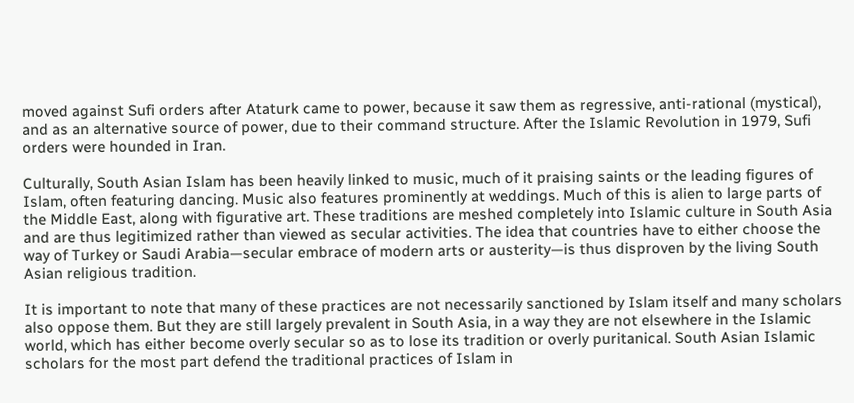moved against Sufi orders after Ataturk came to power, because it saw them as regressive, anti-rational (mystical), and as an alternative source of power, due to their command structure. After the Islamic Revolution in 1979, Sufi orders were hounded in Iran.

Culturally, South Asian Islam has been heavily linked to music, much of it praising saints or the leading figures of Islam, often featuring dancing. Music also features prominently at weddings. Much of this is alien to large parts of the Middle East, along with figurative art. These traditions are meshed completely into Islamic culture in South Asia and are thus legitimized rather than viewed as secular activities. The idea that countries have to either choose the way of Turkey or Saudi Arabia—secular embrace of modern arts or austerity—is thus disproven by the living South Asian religious tradition.

It is important to note that many of these practices are not necessarily sanctioned by Islam itself and many scholars also oppose them. But they are still largely prevalent in South Asia, in a way they are not elsewhere in the Islamic world, which has either become overly secular so as to lose its tradition or overly puritanical. South Asian Islamic scholars for the most part defend the traditional practices of Islam in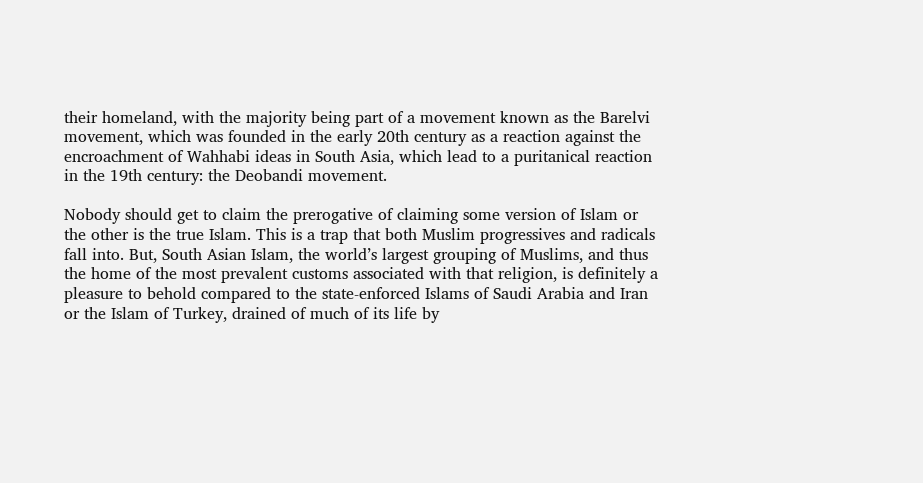their homeland, with the majority being part of a movement known as the Barelvi movement, which was founded in the early 20th century as a reaction against the encroachment of Wahhabi ideas in South Asia, which lead to a puritanical reaction in the 19th century: the Deobandi movement.

Nobody should get to claim the prerogative of claiming some version of Islam or the other is the true Islam. This is a trap that both Muslim progressives and radicals fall into. But, South Asian Islam, the world’s largest grouping of Muslims, and thus the home of the most prevalent customs associated with that religion, is definitely a pleasure to behold compared to the state-enforced Islams of Saudi Arabia and Iran or the Islam of Turkey, drained of much of its life by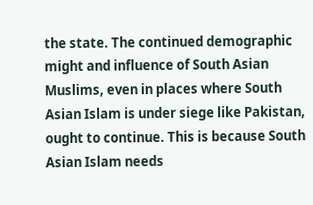the state. The continued demographic might and influence of South Asian Muslims, even in places where South Asian Islam is under siege like Pakistan, ought to continue. This is because South Asian Islam needs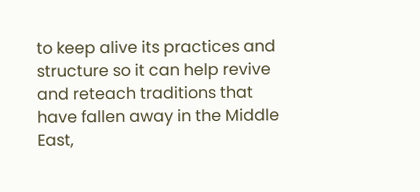to keep alive its practices and structure so it can help revive and reteach traditions that have fallen away in the Middle East,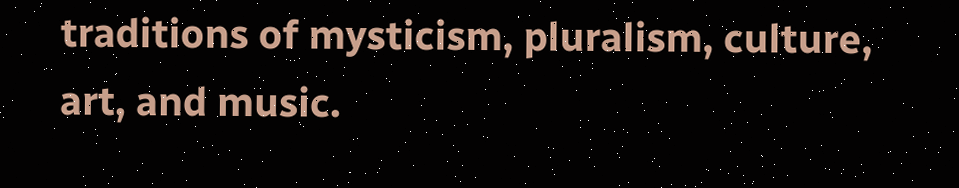traditions of mysticism, pluralism, culture, art, and music.